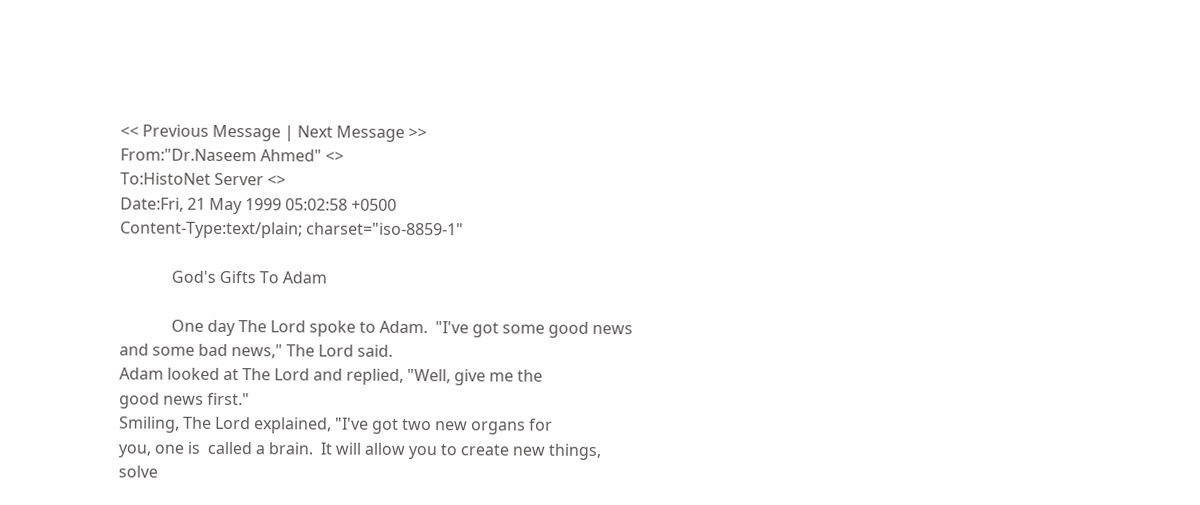<< Previous Message | Next Message >>
From:"Dr.Naseem Ahmed" <>
To:HistoNet Server <>
Date:Fri, 21 May 1999 05:02:58 +0500
Content-Type:text/plain; charset="iso-8859-1"

             God's Gifts To Adam

             One day The Lord spoke to Adam.  "I've got some good news
and some bad news," The Lord said.
Adam looked at The Lord and replied, "Well, give me the
good news first."
Smiling, The Lord explained, "I've got two new organs for
you, one is  called a brain.  It will allow you to create new things,
solve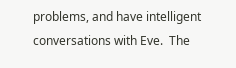problems, and have intelligent conversations with Eve.  The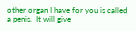other organ I have for you is called a penis.  It will give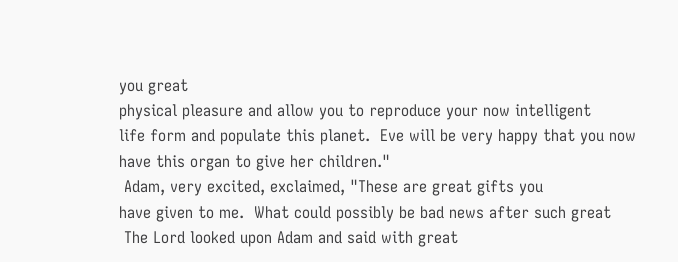you great
physical pleasure and allow you to reproduce your now intelligent
life form and populate this planet.  Eve will be very happy that you now
have this organ to give her children."
 Adam, very excited, exclaimed, "These are great gifts you
have given to me.  What could possibly be bad news after such great
 The Lord looked upon Adam and said with great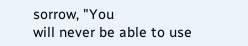sorrow, "You
will never be able to use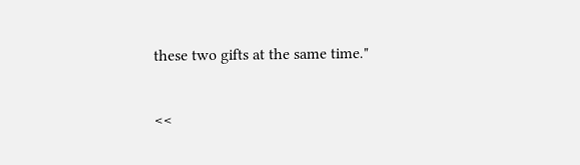these two gifts at the same time."

<<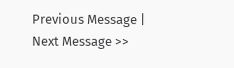Previous Message | Next Message >>